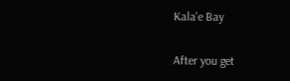Kala'e Bay

After you get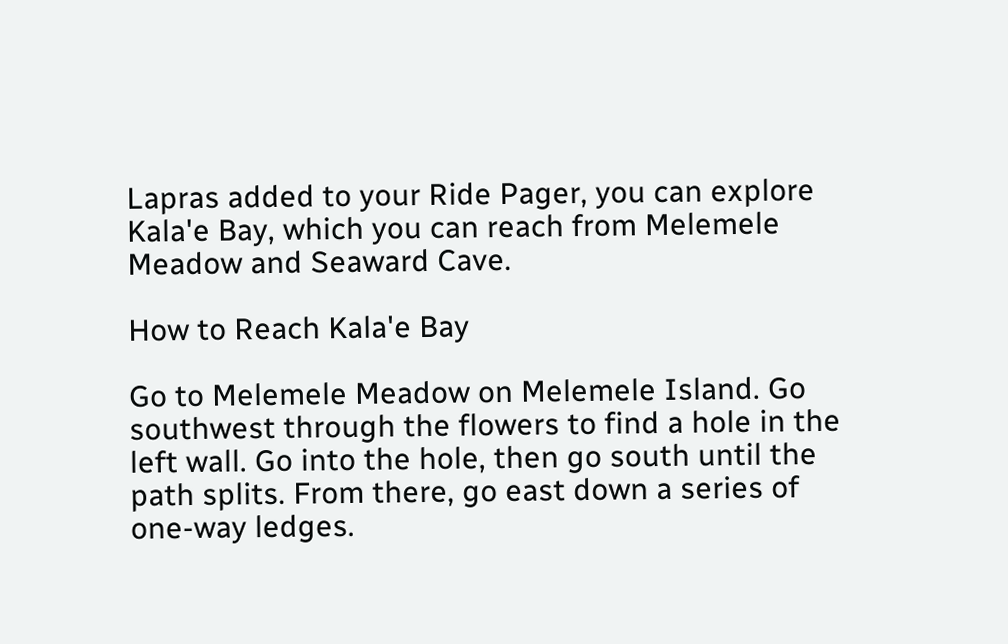Lapras added to your Ride Pager, you can explore Kala'e Bay, which you can reach from Melemele Meadow and Seaward Cave.

How to Reach Kala'e Bay

Go to Melemele Meadow on Melemele Island. Go southwest through the flowers to find a hole in the left wall. Go into the hole, then go south until the path splits. From there, go east down a series of one-way ledges.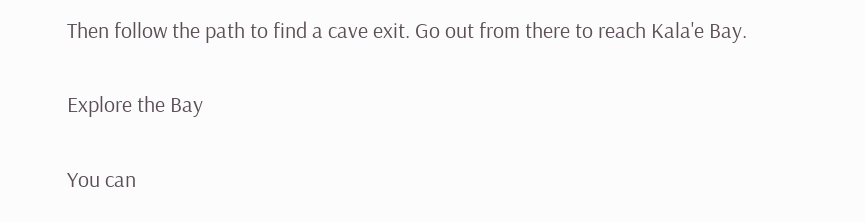Then follow the path to find a cave exit. Go out from there to reach Kala'e Bay.

Explore the Bay

You can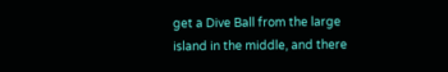get a Dive Ball from the large island in the middle, and there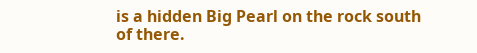is a hidden Big Pearl on the rock south of there.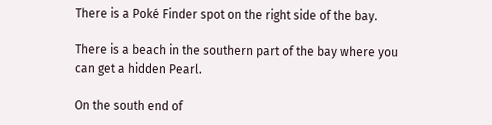There is a Poké Finder spot on the right side of the bay.

There is a beach in the southern part of the bay where you can get a hidden Pearl.

On the south end of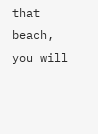that beach, you will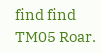find find TM05 Roar.